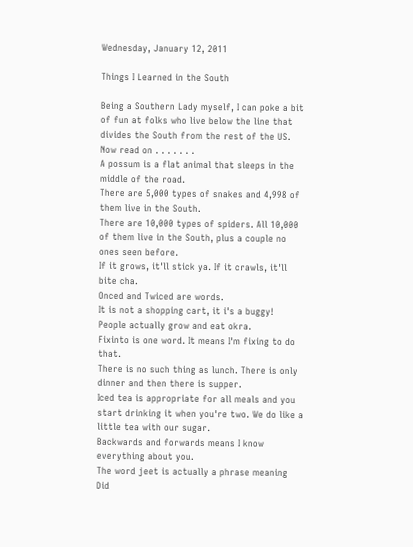Wednesday, January 12, 2011

Things I Learned in the South

Being a Southern Lady myself, I can poke a bit of fun at folks who live below the line that divides the South from the rest of the US. Now read on . . . . . . .
A possum is a flat animal that sleeps in the middle of the road.
There are 5,000 types of snakes and 4,998 of them live in the South.
There are 10,000 types of spiders. All 10,000 of them live in the South, plus a couple no ones seen before.
If it grows, it'll stick ya. If it crawls, it'll bite cha.
Onced and Twiced are words.
It is not a shopping cart, it i's a buggy!
People actually grow and eat okra.
Fixinto is one word. It means I'm fixing to do that.
There is no such thing as lunch. There is only dinner and then there is supper.
Iced tea is appropriate for all meals and you start drinking it when you're two. We do like a little tea with our sugar.
Backwards and forwards means I know everything about you.
The word jeet is actually a phrase meaning Did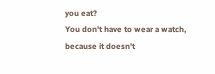you eat?
You don't have to wear a watch, because it doesn't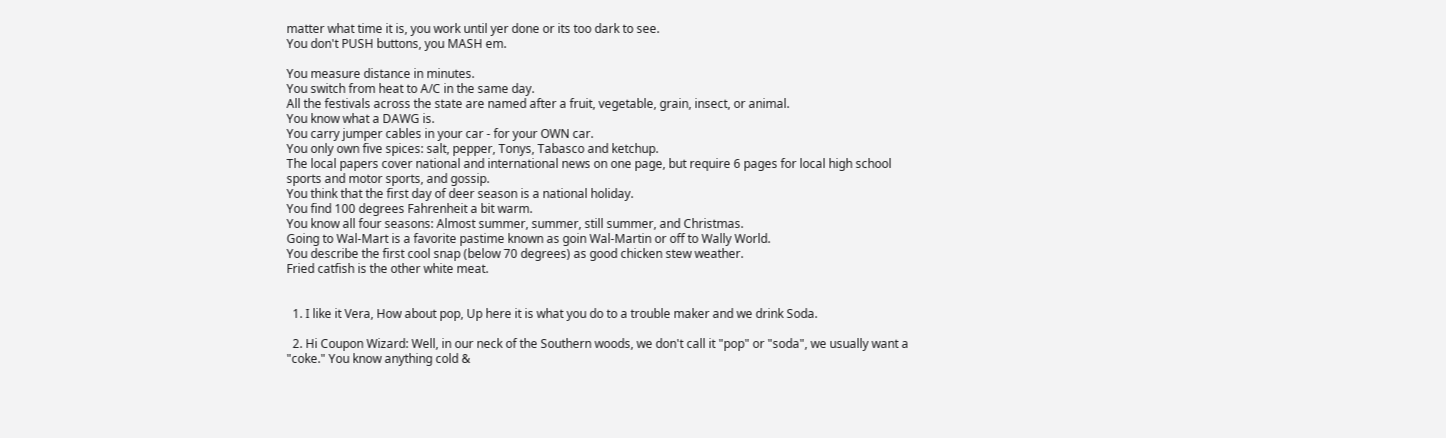matter what time it is, you work until yer done or its too dark to see.
You don't PUSH buttons, you MASH em.

You measure distance in minutes.
You switch from heat to A/C in the same day.
All the festivals across the state are named after a fruit, vegetable, grain, insect, or animal.
You know what a DAWG is.
You carry jumper cables in your car - for your OWN car.
You only own five spices: salt, pepper, Tonys, Tabasco and ketchup.
The local papers cover national and international news on one page, but require 6 pages for local high school sports and motor sports, and gossip.
You think that the first day of deer season is a national holiday.
You find 100 degrees Fahrenheit a bit warm.
You know all four seasons: Almost summer, summer, still summer, and Christmas.
Going to Wal-Mart is a favorite pastime known as goin Wal-Martin or off to Wally World.
You describe the first cool snap (below 70 degrees) as good chicken stew weather.
Fried catfish is the other white meat.


  1. I like it Vera, How about pop, Up here it is what you do to a trouble maker and we drink Soda.

  2. Hi Coupon Wizard: Well, in our neck of the Southern woods, we don't call it "pop" or "soda", we usually want a "coke." You know anything cold &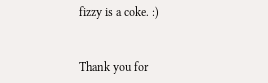fizzy is a coke. :)


Thank you for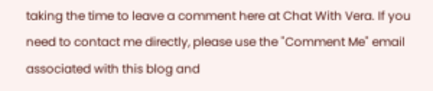taking the time to leave a comment here at Chat With Vera. If you need to contact me directly, please use the "Comment Me" email associated with this blog and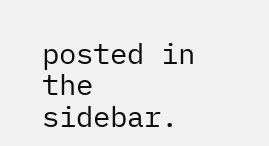posted in the sidebar.